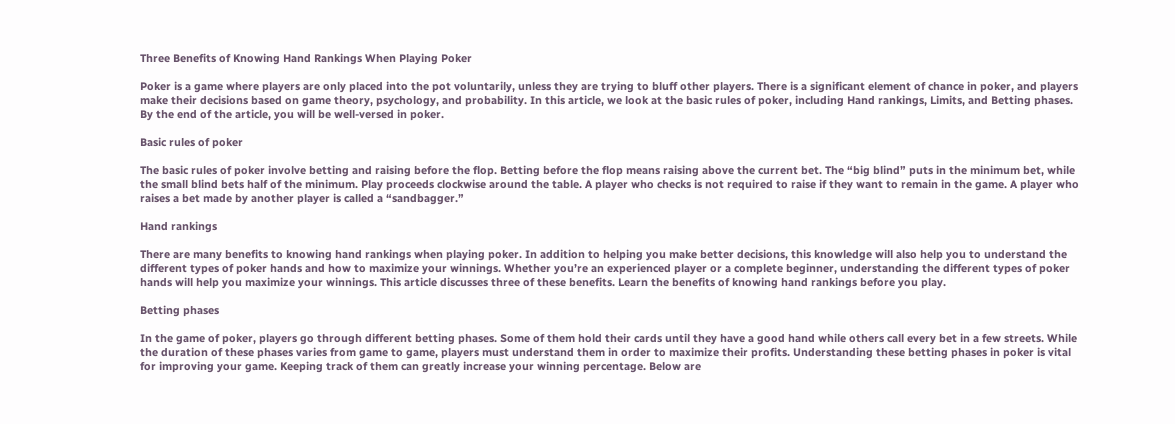Three Benefits of Knowing Hand Rankings When Playing Poker

Poker is a game where players are only placed into the pot voluntarily, unless they are trying to bluff other players. There is a significant element of chance in poker, and players make their decisions based on game theory, psychology, and probability. In this article, we look at the basic rules of poker, including Hand rankings, Limits, and Betting phases. By the end of the article, you will be well-versed in poker.

Basic rules of poker

The basic rules of poker involve betting and raising before the flop. Betting before the flop means raising above the current bet. The “big blind” puts in the minimum bet, while the small blind bets half of the minimum. Play proceeds clockwise around the table. A player who checks is not required to raise if they want to remain in the game. A player who raises a bet made by another player is called a “sandbagger.”

Hand rankings

There are many benefits to knowing hand rankings when playing poker. In addition to helping you make better decisions, this knowledge will also help you to understand the different types of poker hands and how to maximize your winnings. Whether you’re an experienced player or a complete beginner, understanding the different types of poker hands will help you maximize your winnings. This article discusses three of these benefits. Learn the benefits of knowing hand rankings before you play.

Betting phases

In the game of poker, players go through different betting phases. Some of them hold their cards until they have a good hand while others call every bet in a few streets. While the duration of these phases varies from game to game, players must understand them in order to maximize their profits. Understanding these betting phases in poker is vital for improving your game. Keeping track of them can greatly increase your winning percentage. Below are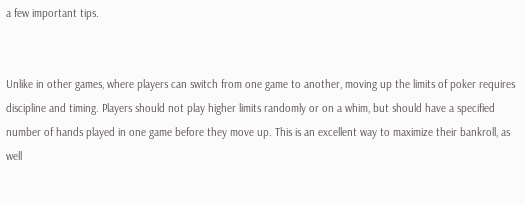a few important tips.


Unlike in other games, where players can switch from one game to another, moving up the limits of poker requires discipline and timing. Players should not play higher limits randomly or on a whim, but should have a specified number of hands played in one game before they move up. This is an excellent way to maximize their bankroll, as well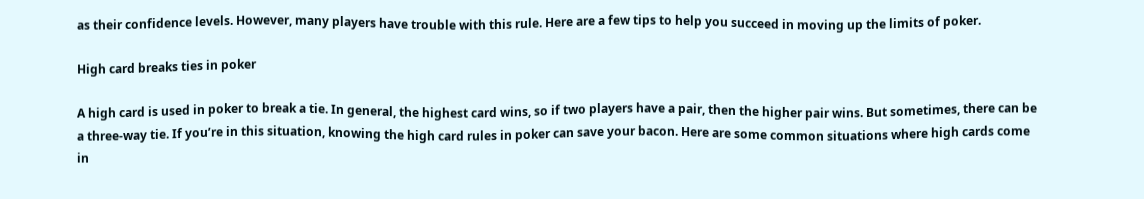as their confidence levels. However, many players have trouble with this rule. Here are a few tips to help you succeed in moving up the limits of poker.

High card breaks ties in poker

A high card is used in poker to break a tie. In general, the highest card wins, so if two players have a pair, then the higher pair wins. But sometimes, there can be a three-way tie. If you’re in this situation, knowing the high card rules in poker can save your bacon. Here are some common situations where high cards come in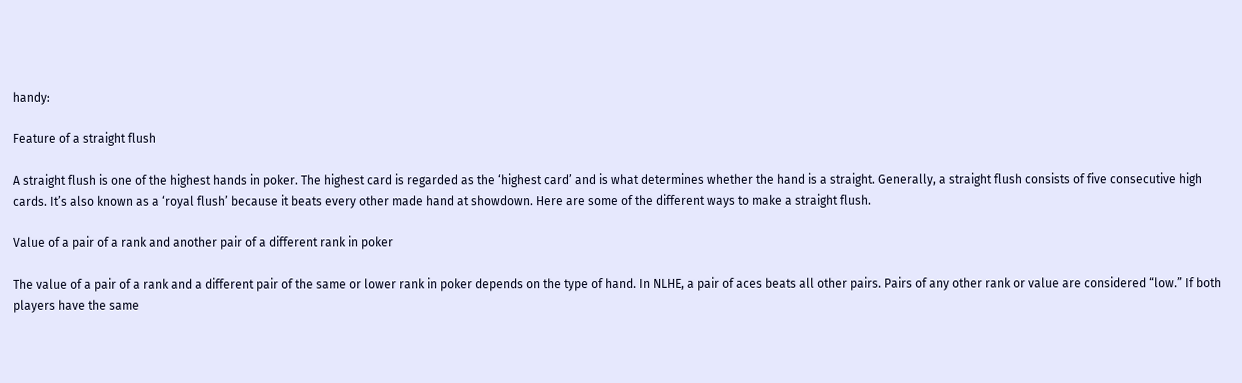handy:

Feature of a straight flush

A straight flush is one of the highest hands in poker. The highest card is regarded as the ‘highest card’ and is what determines whether the hand is a straight. Generally, a straight flush consists of five consecutive high cards. It’s also known as a ‘royal flush’ because it beats every other made hand at showdown. Here are some of the different ways to make a straight flush.

Value of a pair of a rank and another pair of a different rank in poker

The value of a pair of a rank and a different pair of the same or lower rank in poker depends on the type of hand. In NLHE, a pair of aces beats all other pairs. Pairs of any other rank or value are considered “low.” If both players have the same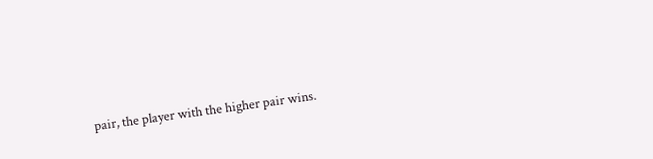pair, the player with the higher pair wins.